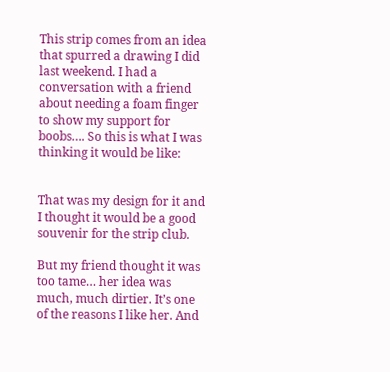This strip comes from an idea that spurred a drawing I did last weekend. I had a conversation with a friend about needing a foam finger to show my support for boobs…. So this is what I was thinking it would be like:


That was my design for it and I thought it would be a good souvenir for the strip club.

But my friend thought it was too tame… her idea was much, much dirtier. It’s one of the reasons I like her. And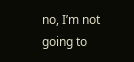no, I’m not going to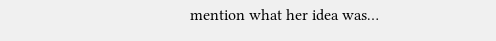mention what her idea was…